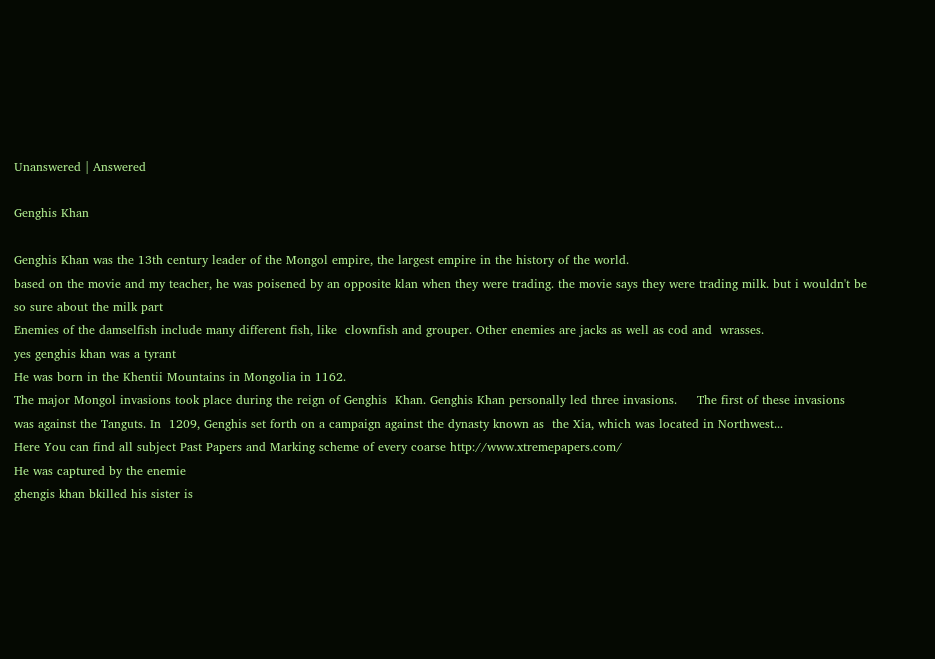Unanswered | Answered

Genghis Khan

Genghis Khan was the 13th century leader of the Mongol empire, the largest empire in the history of the world.
based on the movie and my teacher, he was poisened by an opposite klan when they were trading. the movie says they were trading milk. but i wouldn't be so sure about the milk part
Enemies of the damselfish include many different fish, like  clownfish and grouper. Other enemies are jacks as well as cod and  wrasses.
yes genghis khan was a tyrant
He was born in the Khentii Mountains in Mongolia in 1162.
The major Mongol invasions took place during the reign of Genghis  Khan. Genghis Khan personally led three invasions.     The first of these invasions was against the Tanguts. In  1209, Genghis set forth on a campaign against the dynasty known as  the Xia, which was located in Northwest...
Here You can find all subject Past Papers and Marking scheme of every coarse http://www.xtremepapers.com/
He was captured by the enemie
ghengis khan bkilled his sister is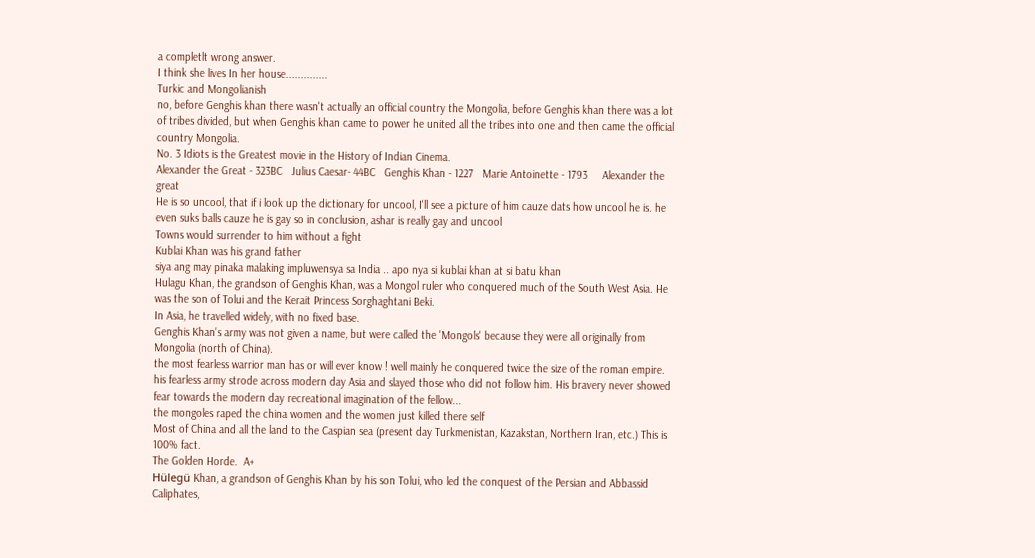a completlt wrong answer.
I think she lives In her house..............
Turkic and Mongolianish
no, before Genghis khan there wasn't actually an official country the Mongolia, before Genghis khan there was a lot of tribes divided, but when Genghis khan came to power he united all the tribes into one and then came the official country Mongolia.
No. 3 Idiots is the Greatest movie in the History of Indian Cinema.
Alexander the Great - 323BC   Julius Caesar- 44BC   Genghis Khan - 1227   Marie Antoinette - 1793     Alexander the great
He is so uncool, that if i look up the dictionary for uncool, I'll see a picture of him cauze dats how uncool he is. he even suks balls cauze he is gay so in conclusion, ashar is really gay and uncool
Towns would surrender to him without a fight
Kublai Khan was his grand father
siya ang may pinaka malaking impluwensya sa India .. apo nya si kublai khan at si batu khan
Hulagu Khan, the grandson of Genghis Khan, was a Mongol ruler who conquered much of the South West Asia. He was the son of Tolui and the Kerait Princess Sorghaghtani Beki.
In Asia, he travelled widely, with no fixed base.
Genghis Khan's army was not given a name, but were called the 'Mongols' because they were all originally from Mongolia (north of China).
the most fearless warrior man has or will ever know ! well mainly he conquered twice the size of the roman empire. his fearless army strode across modern day Asia and slayed those who did not follow him. His bravery never showed fear towards the modern day recreational imagination of the fellow...
the mongoles raped the china women and the women just killed there self
Most of China and all the land to the Caspian sea (present day Turkmenistan, Kazakstan, Northern Iran, etc.) This is 100% fact.
The Golden Horde.  A+
Hülegü Khan, a grandson of Genghis Khan by his son Tolui, who led the conquest of the Persian and Abbassid Caliphates,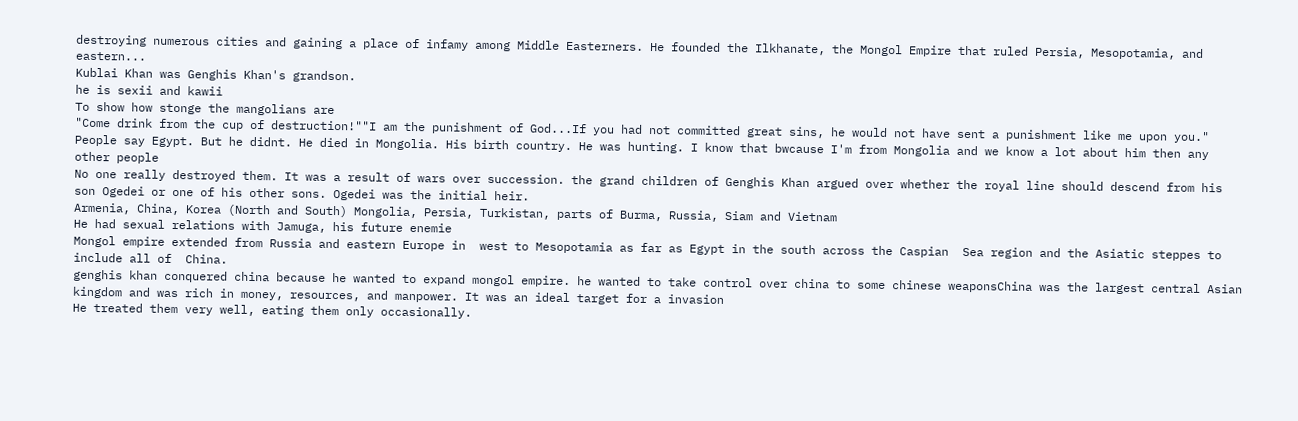destroying numerous cities and gaining a place of infamy among Middle Easterners. He founded the Ilkhanate, the Mongol Empire that ruled Persia, Mesopotamia, and eastern...
Kublai Khan was Genghis Khan's grandson.
he is sexii and kawii
To show how stonge the mangolians are
"Come drink from the cup of destruction!""I am the punishment of God...If you had not committed great sins, he would not have sent a punishment like me upon you."
People say Egypt. But he didnt. He died in Mongolia. His birth country. He was hunting. I know that bwcause I'm from Mongolia and we know a lot about him then any other people
No one really destroyed them. It was a result of wars over succession. the grand children of Genghis Khan argued over whether the royal line should descend from his son Ogedei or one of his other sons. Ogedei was the initial heir.
Armenia, China, Korea (North and South) Mongolia, Persia, Turkistan, parts of Burma, Russia, Siam and Vietnam
He had sexual relations with Jamuga, his future enemie
Mongol empire extended from Russia and eastern Europe in  west to Mesopotamia as far as Egypt in the south across the Caspian  Sea region and the Asiatic steppes to include all of  China.
genghis khan conquered china because he wanted to expand mongol empire. he wanted to take control over china to some chinese weaponsChina was the largest central Asian kingdom and was rich in money, resources, and manpower. It was an ideal target for a invasion
He treated them very well, eating them only occasionally.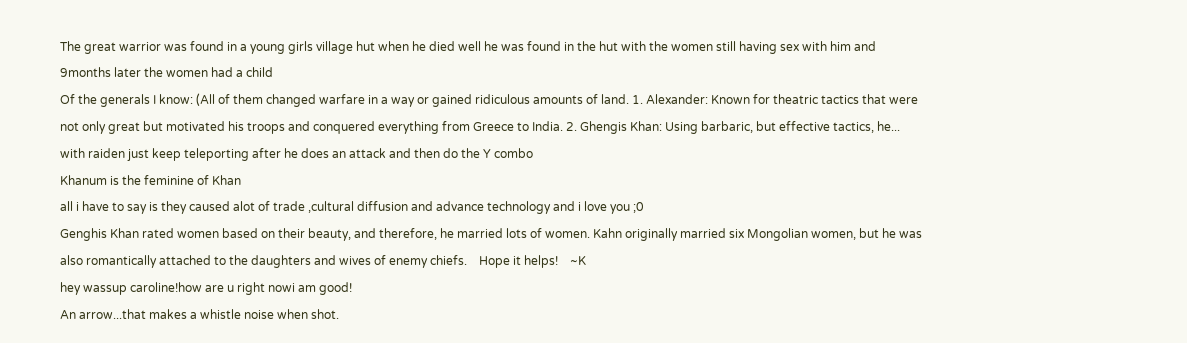The great warrior was found in a young girls village hut when he died well he was found in the hut with the women still having sex with him and 9months later the women had a child
Of the generals I know: (All of them changed warfare in a way or gained ridiculous amounts of land. 1. Alexander: Known for theatric tactics that were not only great but motivated his troops and conquered everything from Greece to India. 2. Ghengis Khan: Using barbaric, but effective tactics, he...
with raiden just keep teleporting after he does an attack and then do the Y combo
Khanum is the feminine of Khan
all i have to say is they caused alot of trade ,cultural diffusion and advance technology and i love you ;0
Genghis Khan rated women based on their beauty, and therefore, he married lots of women. Kahn originally married six Mongolian women, but he was also romantically attached to the daughters and wives of enemy chiefs.    Hope it helps!    ~K
hey wassup caroline!how are u right nowi am good!
An arrow...that makes a whistle noise when shot.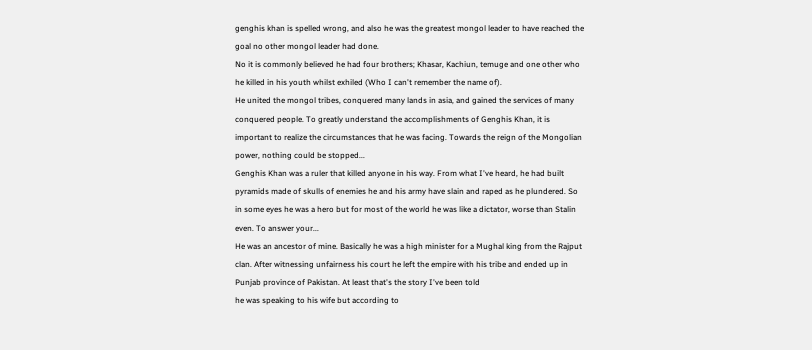genghis khan is spelled wrong, and also he was the greatest mongol leader to have reached the goal no other mongol leader had done.
No it is commonly believed he had four brothers; Khasar, Kachiun, temuge and one other who he killed in his youth whilst exhiled (Who I can't remember the name of).
He united the mongol tribes, conquered many lands in asia, and gained the services of many conquered people. To greatly understand the accomplishments of Genghis Khan, it is important to realize the circumstances that he was facing. Towards the reign of the Mongolian power, nothing could be stopped...
Genghis Khan was a ruler that killed anyone in his way. From what I've heard, he had built pyramids made of skulls of enemies he and his army have slain and raped as he plundered. So in some eyes he was a hero but for most of the world he was like a dictator, worse than Stalin even. To answer your...
He was an ancestor of mine. Basically he was a high minister for a Mughal king from the Rajput clan. After witnessing unfairness his court he left the empire with his tribe and ended up in Punjab province of Pakistan. At least that's the story I've been told
he was speaking to his wife but according to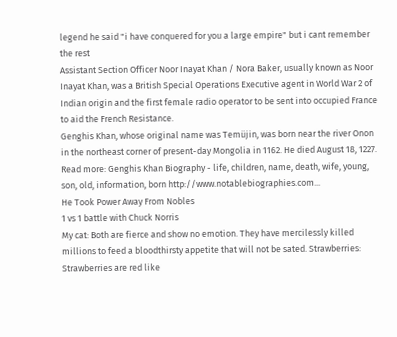legend he said "i have conquered for you a large empire" but i cant remember the rest
Assistant Section Officer Noor Inayat Khan / Nora Baker, usually known as Noor Inayat Khan, was a British Special Operations Executive agent in World War 2 of Indian origin and the first female radio operator to be sent into occupied France to aid the French Resistance.
Genghis Khan, whose original name was Temüjin, was born near the river Onon in the northeast corner of present-day Mongolia in 1162. He died August 18, 1227. Read more: Genghis Khan Biography - life, children, name, death, wife, young, son, old, information, born http://www.notablebiographies.com...
He Took Power Away From Nobles
1 vs 1 battle with Chuck Norris
My cat: Both are fierce and show no emotion. They have mercilessly killed millions to feed a bloodthirsty appetite that will not be sated. Strawberries: Strawberries are red like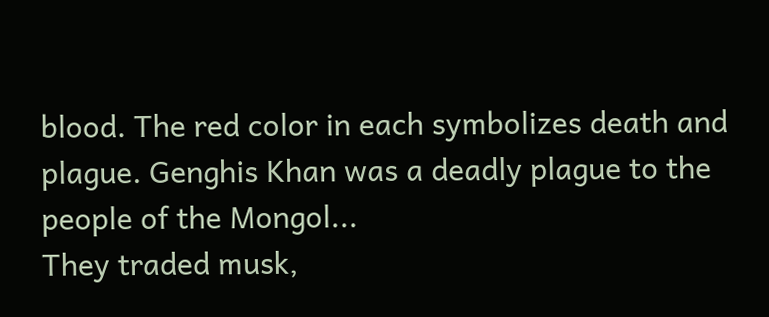blood. The red color in each symbolizes death and plague. Genghis Khan was a deadly plague to the people of the Mongol...
They traded musk,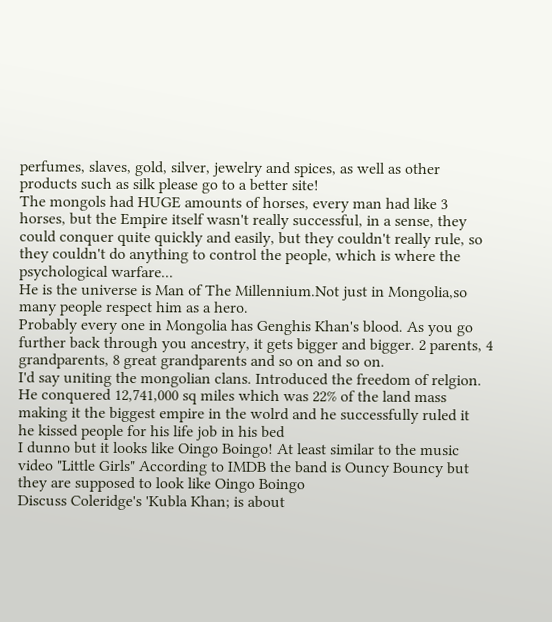perfumes, slaves, gold, silver, jewelry and spices, as well as other products such as silk please go to a better site!
The mongols had HUGE amounts of horses, every man had like 3 horses, but the Empire itself wasn't really successful, in a sense, they could conquer quite quickly and easily, but they couldn't really rule, so they couldn't do anything to control the people, which is where the psychological warfare...
He is the universe is Man of The Millennium.Not just in Mongolia,so many people respect him as a hero.
Probably every one in Mongolia has Genghis Khan's blood. As you go further back through you ancestry, it gets bigger and bigger. 2 parents, 4 grandparents, 8 great grandparents and so on and so on.
I'd say uniting the mongolian clans. Introduced the freedom of relgion. He conquered 12,741,000 sq miles which was 22% of the land mass making it the biggest empire in the wolrd and he successfully ruled it
he kissed people for his life job in his bed
I dunno but it looks like Oingo Boingo! At least similar to the music video "Little Girls" According to IMDB the band is Ouncy Bouncy but they are supposed to look like Oingo Boingo
Discuss Coleridge's 'Kubla Khan; is about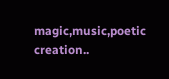magic,music,poetic creation..